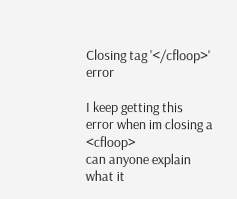Closing tag '</cfloop>' error

I keep getting this error when im closing a <cfloop>
can anyone explain what it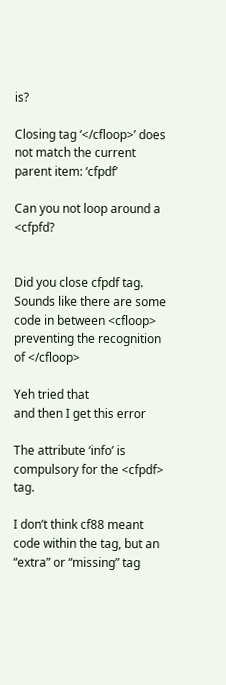is?

Closing tag ‘</cfloop>’ does not match the current parent item: ‘cfpdf’

Can you not loop around a <cfpfd?


Did you close cfpdf tag. Sounds like there are some code in between <cfloop> preventing the recognition of </cfloop>

Yeh tried that
and then I get this error

The attribute ‘info’ is compulsory for the <cfpdf> tag.

I don’t think cf88 meant code within the tag, but an “extra” or “missing” tag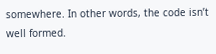somewhere. In other words, the code isn’t well formed.